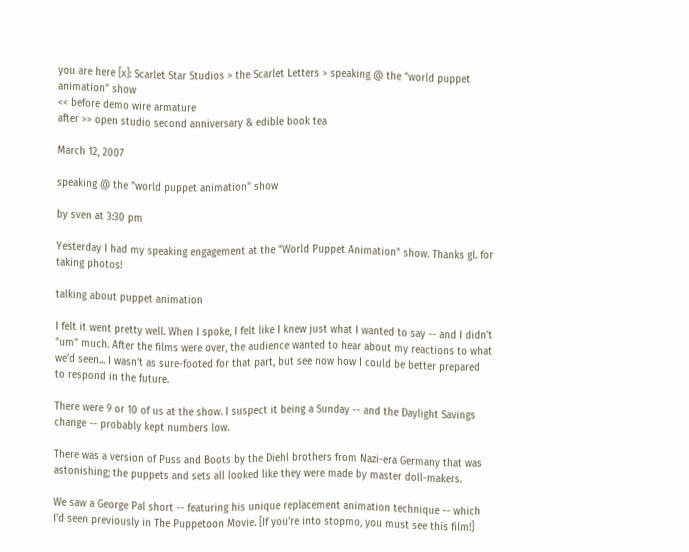you are here [x]: Scarlet Star Studios > the Scarlet Letters > speaking @ the "world puppet animation" show
<< before demo wire armature
after >> open studio second anniversary & edible book tea

March 12, 2007

speaking @ the "world puppet animation" show

by sven at 3:30 pm

Yesterday I had my speaking engagement at the "World Puppet Animation" show. Thanks gl. for taking photos!

talking about puppet animation

I felt it went pretty well. When I spoke, I felt like I knew just what I wanted to say -- and I didn't "um" much. After the films were over, the audience wanted to hear about my reactions to what we'd seen... I wasn't as sure-footed for that part, but see now how I could be better prepared to respond in the future.

There were 9 or 10 of us at the show. I suspect it being a Sunday -- and the Daylight Savings change -- probably kept numbers low.

There was a version of Puss and Boots by the Diehl brothers from Nazi-era Germany that was astonishing; the puppets and sets all looked like they were made by master doll-makers.

We saw a George Pal short -- featuring his unique replacement animation technique -- which I'd seen previously in The Puppetoon Movie. [If you're into stopmo, you must see this film!]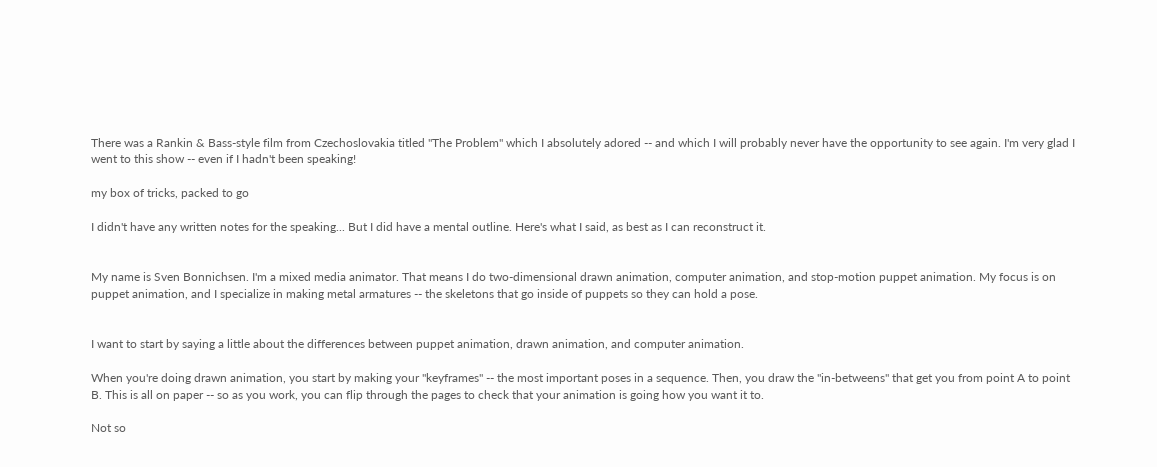There was a Rankin & Bass-style film from Czechoslovakia titled "The Problem" which I absolutely adored -- and which I will probably never have the opportunity to see again. I'm very glad I went to this show -- even if I hadn't been speaking!

my box of tricks, packed to go

I didn't have any written notes for the speaking... But I did have a mental outline. Here's what I said, as best as I can reconstruct it.


My name is Sven Bonnichsen. I'm a mixed media animator. That means I do two-dimensional drawn animation, computer animation, and stop-motion puppet animation. My focus is on puppet animation, and I specialize in making metal armatures -- the skeletons that go inside of puppets so they can hold a pose.


I want to start by saying a little about the differences between puppet animation, drawn animation, and computer animation.

When you're doing drawn animation, you start by making your "keyframes" -- the most important poses in a sequence. Then, you draw the "in-betweens" that get you from point A to point B. This is all on paper -- so as you work, you can flip through the pages to check that your animation is going how you want it to.

Not so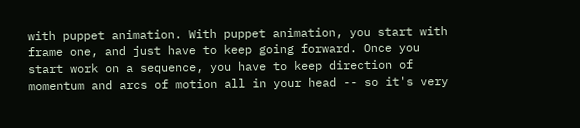with puppet animation. With puppet animation, you start with frame one, and just have to keep going forward. Once you start work on a sequence, you have to keep direction of momentum and arcs of motion all in your head -- so it's very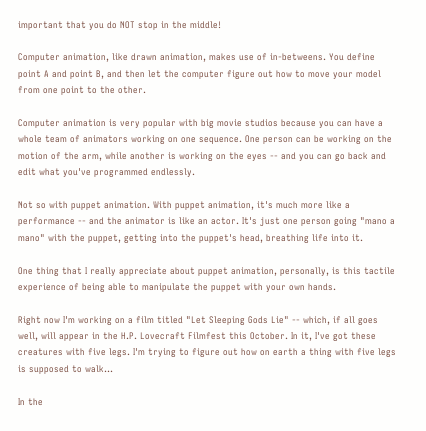important that you do NOT stop in the middle!

Computer animation, like drawn animation, makes use of in-betweens. You define point A and point B, and then let the computer figure out how to move your model from one point to the other.

Computer animation is very popular with big movie studios because you can have a whole team of animators working on one sequence. One person can be working on the motion of the arm, while another is working on the eyes -- and you can go back and edit what you've programmed endlessly.

Not so with puppet animation. With puppet animation, it's much more like a performance -- and the animator is like an actor. It's just one person going "mano a mano" with the puppet, getting into the puppet's head, breathing life into it.

One thing that I really appreciate about puppet animation, personally, is this tactile experience of being able to manipulate the puppet with your own hands.

Right now I'm working on a film titled "Let Sleeping Gods Lie" -- which, if all goes well, will appear in the H.P. Lovecraft Filmfest this October. In it, I've got these creatures with five legs. I'm trying to figure out how on earth a thing with five legs is supposed to walk...

In the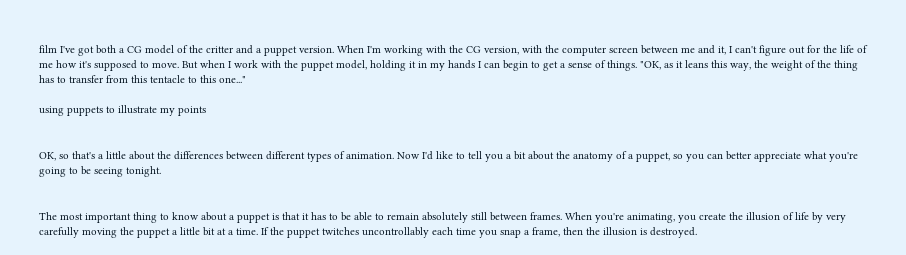film I've got both a CG model of the critter and a puppet version. When I'm working with the CG version, with the computer screen between me and it, I can't figure out for the life of me how it's supposed to move. But when I work with the puppet model, holding it in my hands I can begin to get a sense of things. "OK, as it leans this way, the weight of the thing has to transfer from this tentacle to this one..."

using puppets to illustrate my points


OK, so that's a little about the differences between different types of animation. Now I'd like to tell you a bit about the anatomy of a puppet, so you can better appreciate what you're going to be seeing tonight.


The most important thing to know about a puppet is that it has to be able to remain absolutely still between frames. When you're animating, you create the illusion of life by very carefully moving the puppet a little bit at a time. If the puppet twitches uncontrollably each time you snap a frame, then the illusion is destroyed.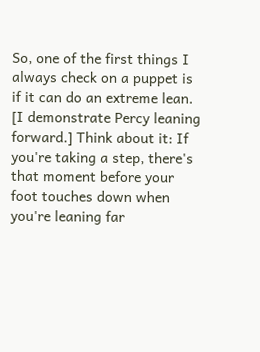So, one of the first things I always check on a puppet is if it can do an extreme lean. [I demonstrate Percy leaning forward.] Think about it: If you're taking a step, there's that moment before your foot touches down when you're leaning far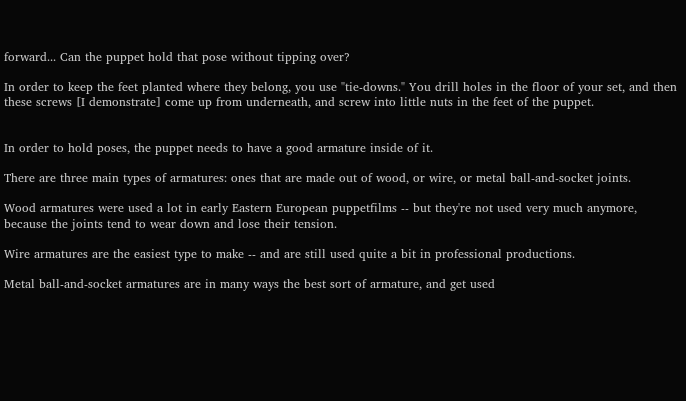forward... Can the puppet hold that pose without tipping over?

In order to keep the feet planted where they belong, you use "tie-downs." You drill holes in the floor of your set, and then these screws [I demonstrate] come up from underneath, and screw into little nuts in the feet of the puppet.


In order to hold poses, the puppet needs to have a good armature inside of it.

There are three main types of armatures: ones that are made out of wood, or wire, or metal ball-and-socket joints.

Wood armatures were used a lot in early Eastern European puppetfilms -- but they're not used very much anymore, because the joints tend to wear down and lose their tension.

Wire armatures are the easiest type to make -- and are still used quite a bit in professional productions.

Metal ball-and-socket armatures are in many ways the best sort of armature, and get used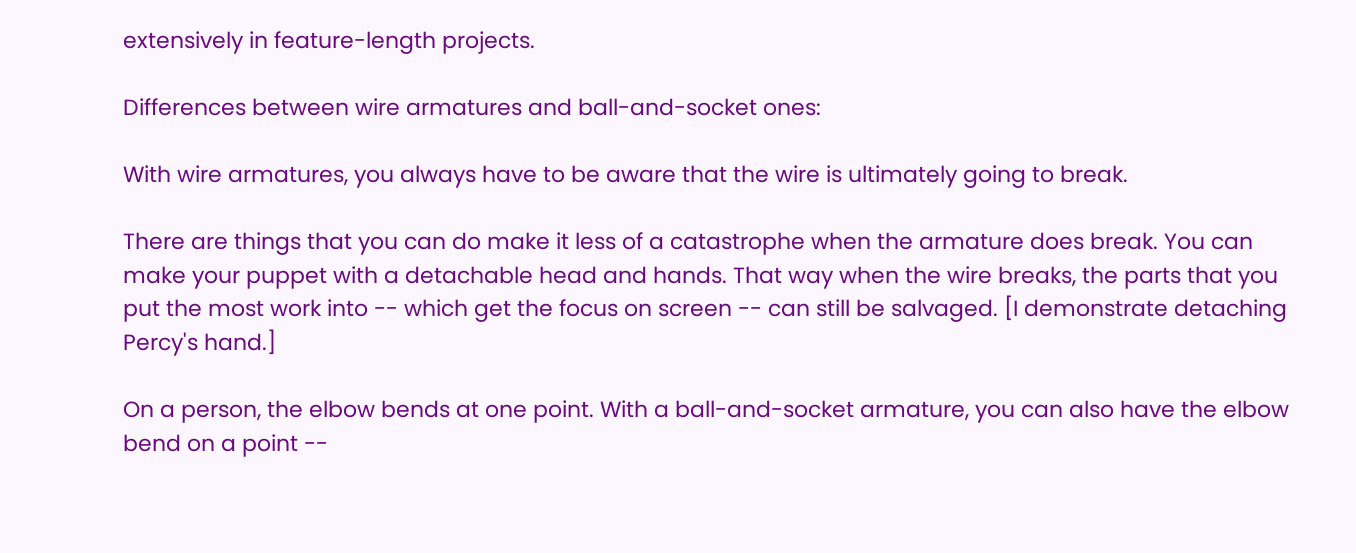extensively in feature-length projects.

Differences between wire armatures and ball-and-socket ones:

With wire armatures, you always have to be aware that the wire is ultimately going to break.

There are things that you can do make it less of a catastrophe when the armature does break. You can make your puppet with a detachable head and hands. That way when the wire breaks, the parts that you put the most work into -- which get the focus on screen -- can still be salvaged. [I demonstrate detaching Percy's hand.]

On a person, the elbow bends at one point. With a ball-and-socket armature, you can also have the elbow bend on a point --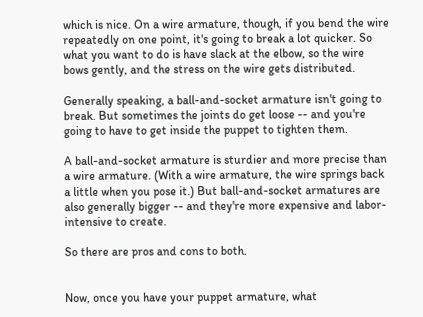which is nice. On a wire armature, though, if you bend the wire repeatedly on one point, it's going to break a lot quicker. So what you want to do is have slack at the elbow, so the wire bows gently, and the stress on the wire gets distributed.

Generally speaking, a ball-and-socket armature isn't going to break. But sometimes the joints do get loose -- and you're going to have to get inside the puppet to tighten them.

A ball-and-socket armature is sturdier and more precise than a wire armature. (With a wire armature, the wire springs back a little when you pose it.) But ball-and-socket armatures are also generally bigger -- and they're more expensive and labor-intensive to create.

So there are pros and cons to both.


Now, once you have your puppet armature, what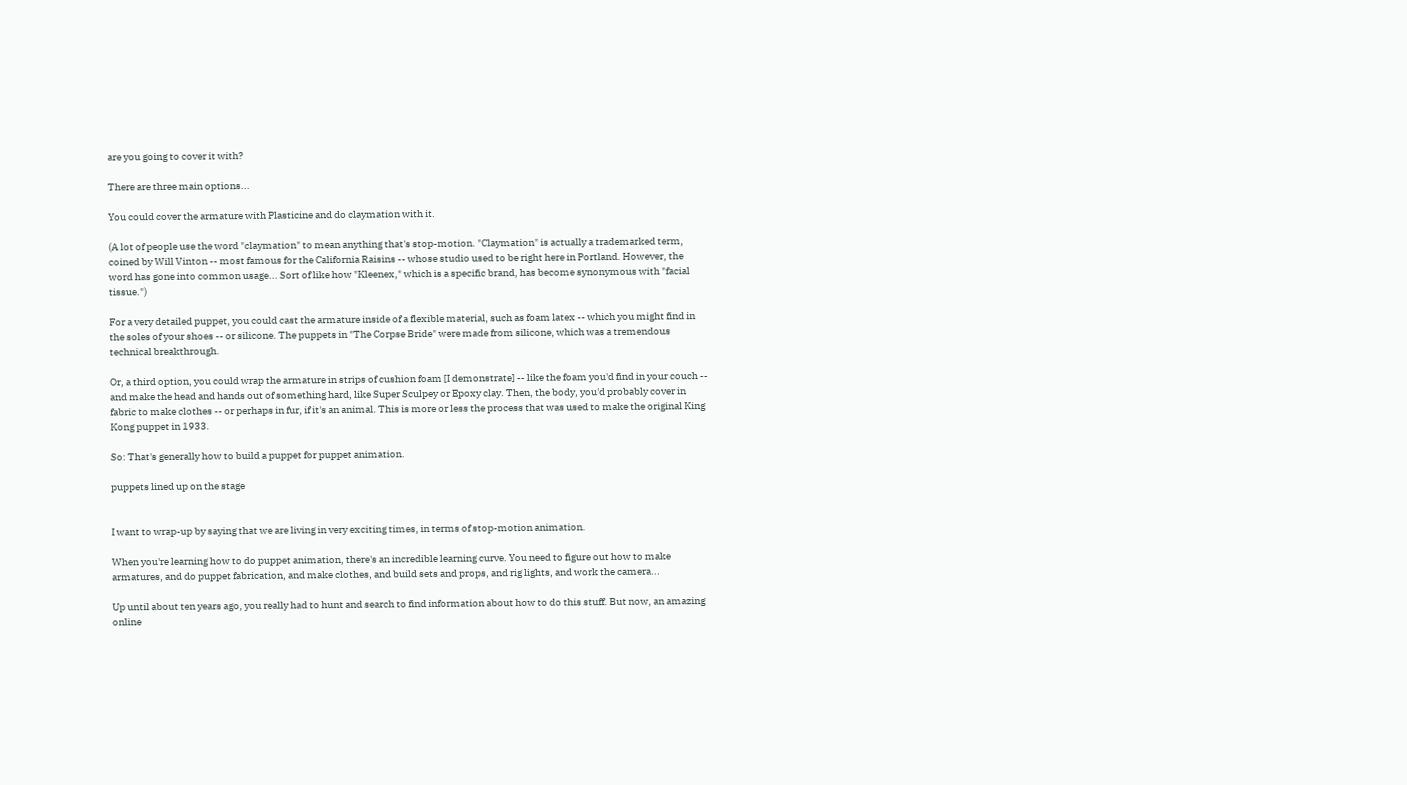are you going to cover it with?

There are three main options...

You could cover the armature with Plasticine and do claymation with it.

(A lot of people use the word "claymation" to mean anything that's stop-motion. "Claymation" is actually a trademarked term, coined by Will Vinton -- most famous for the California Raisins -- whose studio used to be right here in Portland. However, the word has gone into common usage... Sort of like how "Kleenex," which is a specific brand, has become synonymous with "facial tissue.")

For a very detailed puppet, you could cast the armature inside of a flexible material, such as foam latex -- which you might find in the soles of your shoes -- or silicone. The puppets in "The Corpse Bride" were made from silicone, which was a tremendous technical breakthrough.

Or, a third option, you could wrap the armature in strips of cushion foam [I demonstrate] -- like the foam you'd find in your couch -- and make the head and hands out of something hard, like Super Sculpey or Epoxy clay. Then, the body, you'd probably cover in fabric to make clothes -- or perhaps in fur, if it's an animal. This is more or less the process that was used to make the original King Kong puppet in 1933.

So: That's generally how to build a puppet for puppet animation.

puppets lined up on the stage


I want to wrap-up by saying that we are living in very exciting times, in terms of stop-motion animation.

When you're learning how to do puppet animation, there's an incredible learning curve. You need to figure out how to make armatures, and do puppet fabrication, and make clothes, and build sets and props, and rig lights, and work the camera...

Up until about ten years ago, you really had to hunt and search to find information about how to do this stuff. But now, an amazing online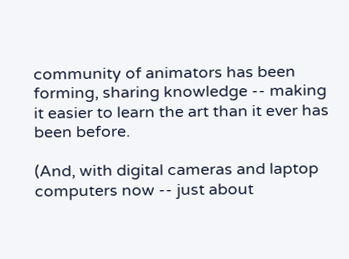community of animators has been forming, sharing knowledge -- making it easier to learn the art than it ever has been before.

(And, with digital cameras and laptop computers now -- just about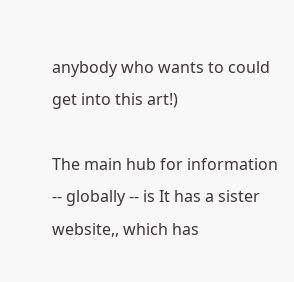anybody who wants to could get into this art!)

The main hub for information -- globally -- is It has a sister website,, which has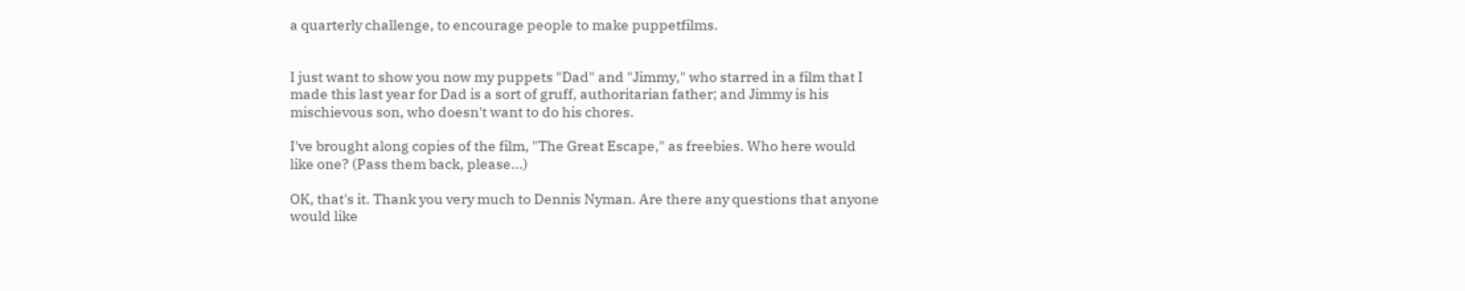a quarterly challenge, to encourage people to make puppetfilms.


I just want to show you now my puppets "Dad" and "Jimmy," who starred in a film that I made this last year for Dad is a sort of gruff, authoritarian father; and Jimmy is his mischievous son, who doesn't want to do his chores.

I've brought along copies of the film, "The Great Escape," as freebies. Who here would like one? (Pass them back, please...)

OK, that's it. Thank you very much to Dennis Nyman. Are there any questions that anyone would like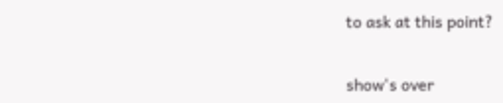to ask at this point?


show's over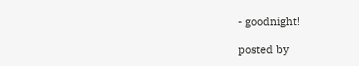- goodnight!

posted by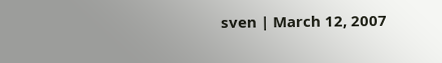sven | March 12, 2007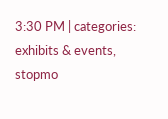3:30 PM | categories: exhibits & events, stopmo